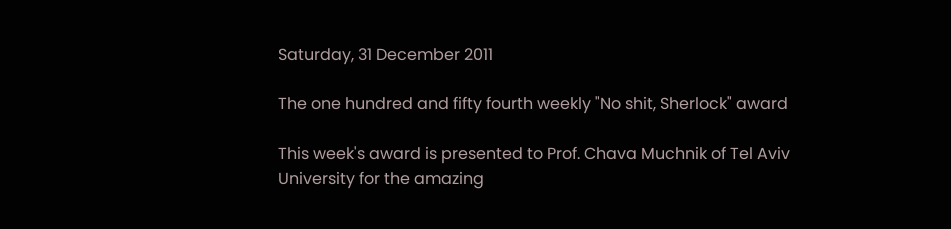Saturday, 31 December 2011

The one hundred and fifty fourth weekly "No shit, Sherlock" award

This week's award is presented to Prof. Chava Muchnik of Tel Aviv University for the amazing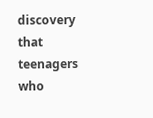discovery that teenagers who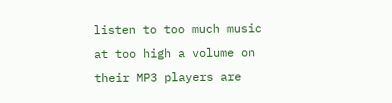listen to too much music at too high a volume on their MP3 players are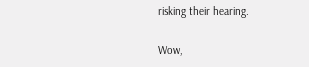risking their hearing.

Wow,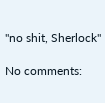"no shit, Sherlock"

No comments: